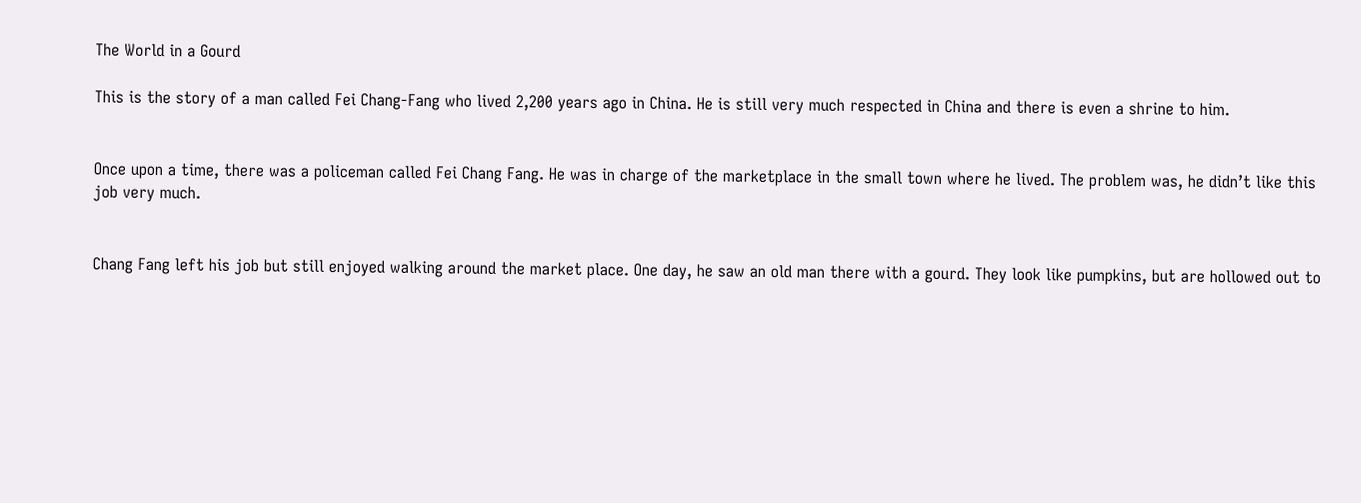The World in a Gourd

This is the story of a man called Fei Chang-Fang who lived 2,200 years ago in China. He is still very much respected in China and there is even a shrine to him.


Once upon a time, there was a policeman called Fei Chang Fang. He was in charge of the marketplace in the small town where he lived. The problem was, he didn’t like this job very much.


Chang Fang left his job but still enjoyed walking around the market place. One day, he saw an old man there with a gourd. They look like pumpkins, but are hollowed out to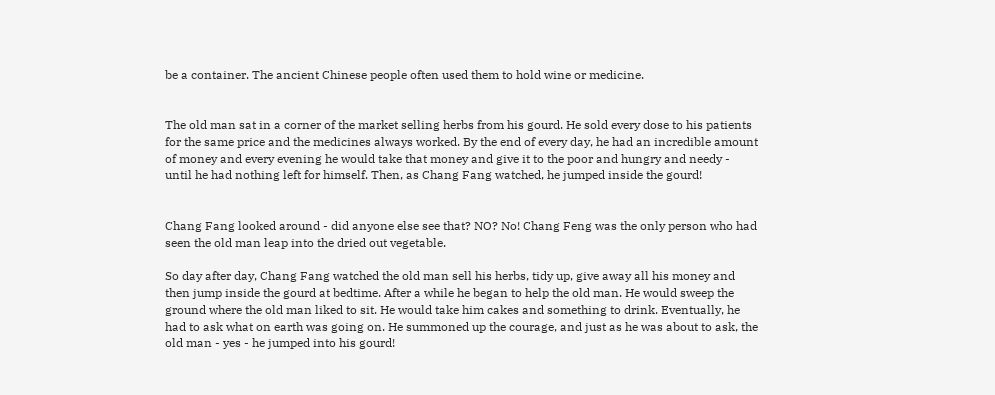be a container. The ancient Chinese people often used them to hold wine or medicine.


The old man sat in a corner of the market selling herbs from his gourd. He sold every dose to his patients for the same price and the medicines always worked. By the end of every day, he had an incredible amount of money and every evening he would take that money and give it to the poor and hungry and needy -  until he had nothing left for himself. Then, as Chang Fang watched, he jumped inside the gourd!


Chang Fang looked around - did anyone else see that? NO? No! Chang Feng was the only person who had seen the old man leap into the dried out vegetable.

So day after day, Chang Fang watched the old man sell his herbs, tidy up, give away all his money and then jump inside the gourd at bedtime. After a while he began to help the old man. He would sweep the ground where the old man liked to sit. He would take him cakes and something to drink. Eventually, he had to ask what on earth was going on. He summoned up the courage, and just as he was about to ask, the old man - yes - he jumped into his gourd!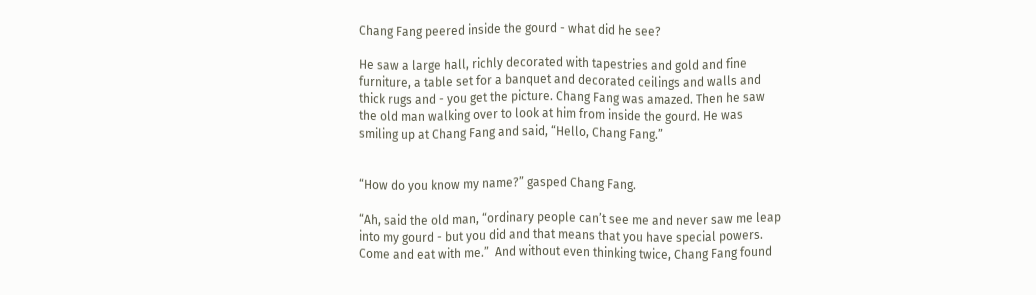Chang Fang peered inside the gourd - what did he see?

He saw a large hall, richly decorated with tapestries and gold and fine furniture, a table set for a banquet and decorated ceilings and walls and thick rugs and - you get the picture. Chang Fang was amazed. Then he saw the old man walking over to look at him from inside the gourd. He was smiling up at Chang Fang and said, “Hello, Chang Fang.”


“How do you know my name?” gasped Chang Fang.

“Ah, said the old man, “ordinary people can’t see me and never saw me leap into my gourd - but you did and that means that you have special powers. Come and eat with me.”  And without even thinking twice, Chang Fang found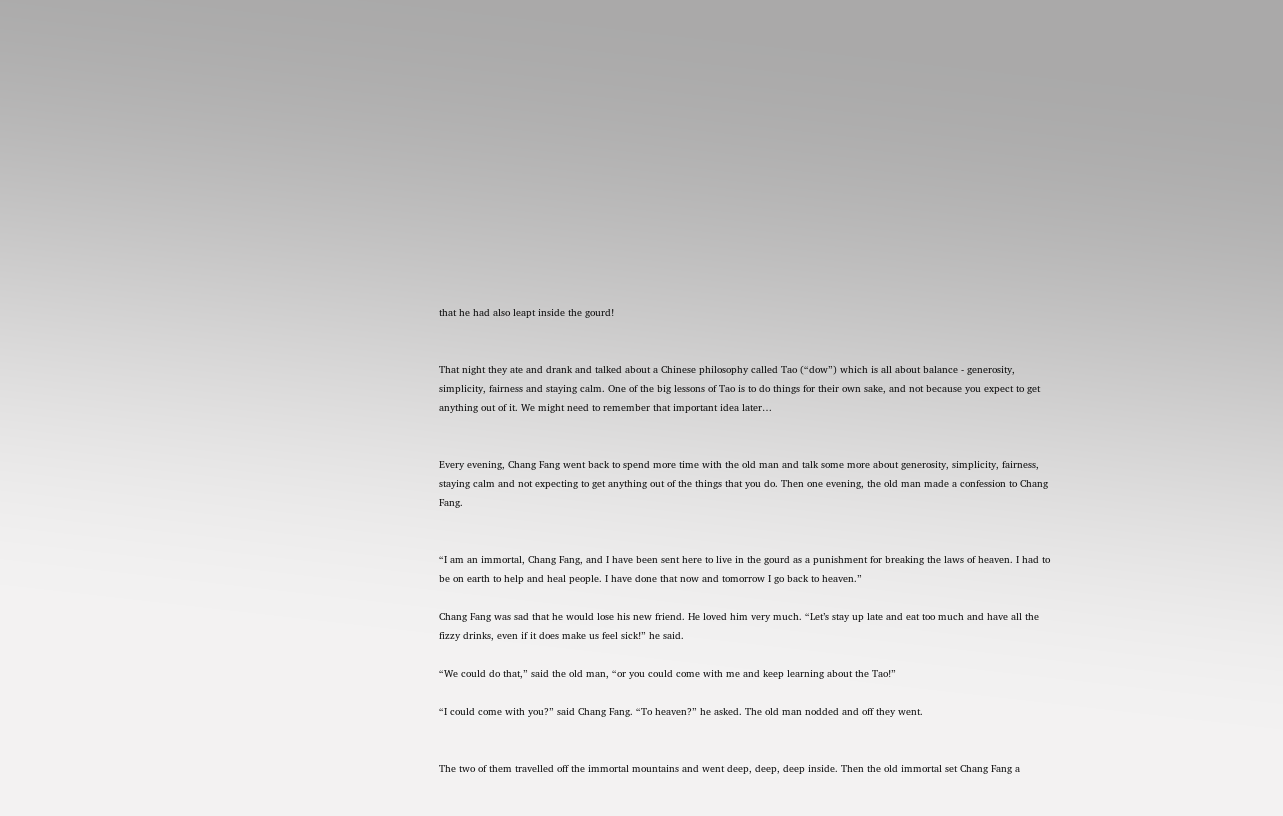that he had also leapt inside the gourd!


That night they ate and drank and talked about a Chinese philosophy called Tao (“dow”) which is all about balance - generosity, simplicity, fairness and staying calm. One of the big lessons of Tao is to do things for their own sake, and not because you expect to get anything out of it. We might need to remember that important idea later…


Every evening, Chang Fang went back to spend more time with the old man and talk some more about generosity, simplicity, fairness, staying calm and not expecting to get anything out of the things that you do. Then one evening, the old man made a confession to Chang Fang.


“I am an immortal, Chang Fang, and I have been sent here to live in the gourd as a punishment for breaking the laws of heaven. I had to be on earth to help and heal people. I have done that now and tomorrow I go back to heaven.”

Chang Fang was sad that he would lose his new friend. He loved him very much. “Let’s stay up late and eat too much and have all the fizzy drinks, even if it does make us feel sick!” he said.

“We could do that,” said the old man, “or you could come with me and keep learning about the Tao!”

“I could come with you?” said Chang Fang. “To heaven?” he asked. The old man nodded and off they went.


The two of them travelled off the immortal mountains and went deep, deep, deep inside. Then the old immortal set Chang Fang a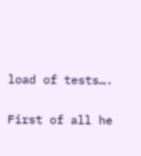load of tests….

First of all he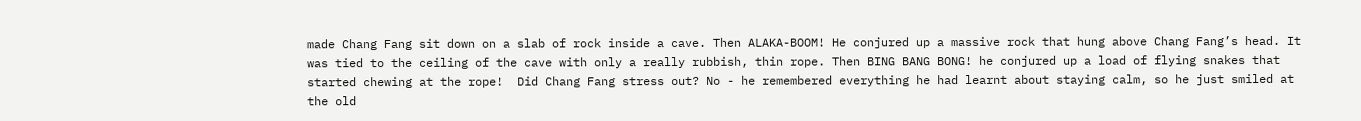made Chang Fang sit down on a slab of rock inside a cave. Then ALAKA-BOOM! He conjured up a massive rock that hung above Chang Fang’s head. It was tied to the ceiling of the cave with only a really rubbish, thin rope. Then BING BANG BONG! he conjured up a load of flying snakes that started chewing at the rope!  Did Chang Fang stress out? No - he remembered everything he had learnt about staying calm, so he just smiled at the old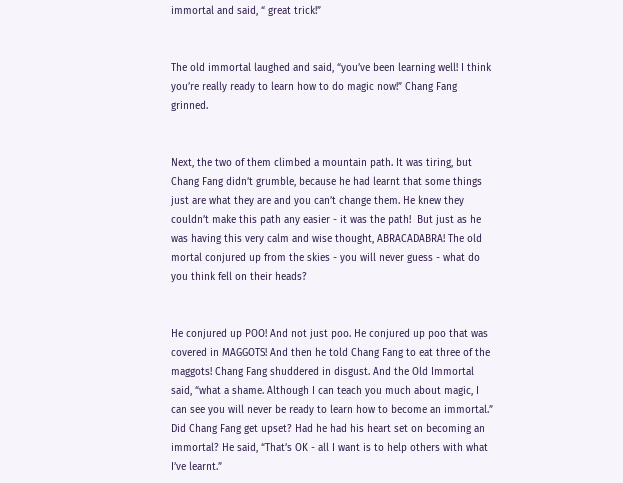immortal and said, “ great trick!”


The old immortal laughed and said, “you’ve been learning well! I think you’re really ready to learn how to do magic now!” Chang Fang grinned.


Next, the two of them climbed a mountain path. It was tiring, but Chang Fang didn’t grumble, because he had learnt that some things just are what they are and you can’t change them. He knew they couldn’t make this path any easier - it was the path!  But just as he was having this very calm and wise thought, ABRACADABRA! The old mortal conjured up from the skies - you will never guess - what do you think fell on their heads?


He conjured up POO! And not just poo. He conjured up poo that was covered in MAGGOTS! And then he told Chang Fang to eat three of the maggots! Chang Fang shuddered in disgust. And the Old Immortal said, “what a shame. Although I can teach you much about magic, I can see you will never be ready to learn how to become an immortal.” Did Chang Fang get upset? Had he had his heart set on becoming an immortal? He said, “That’s OK - all I want is to help others with what I’ve learnt.”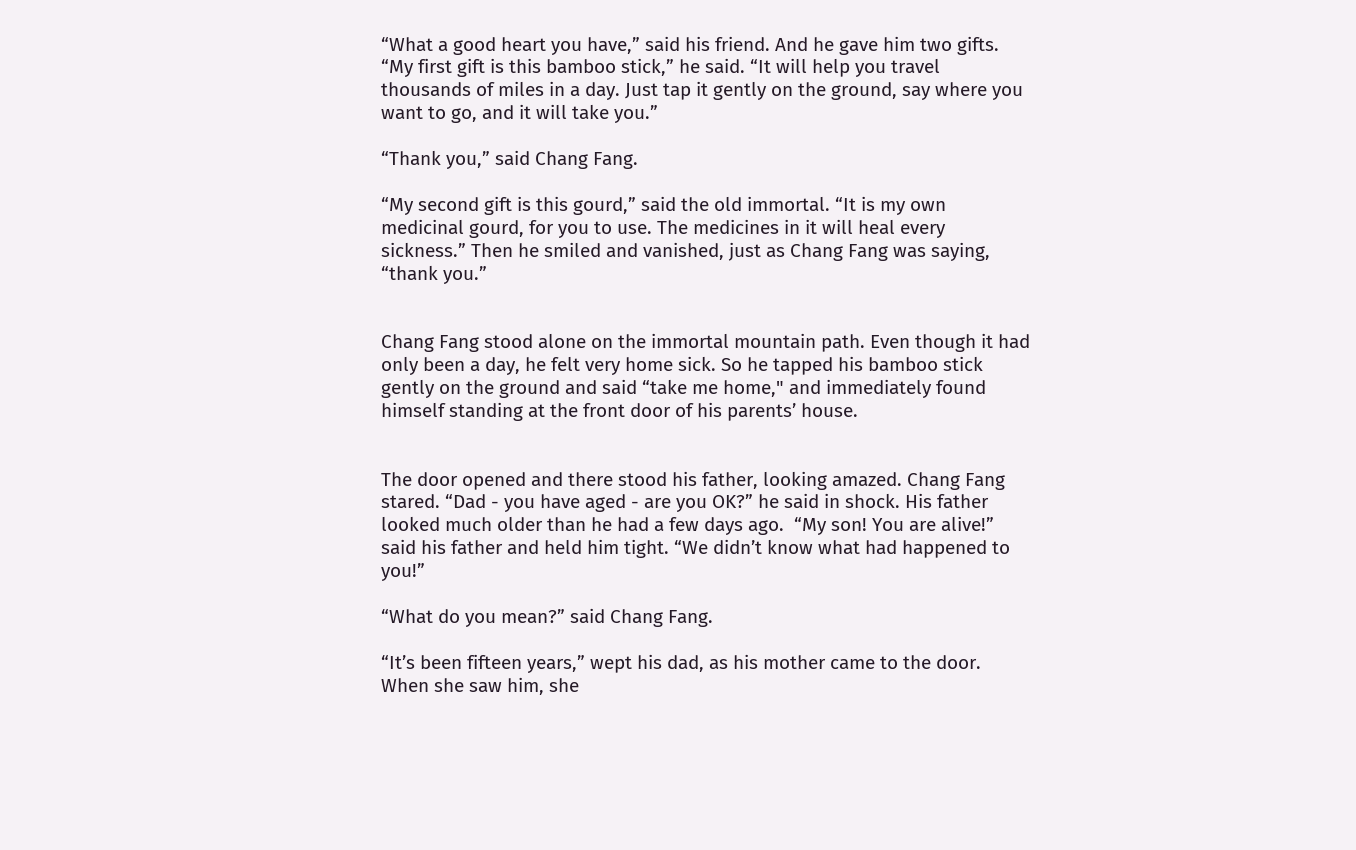“What a good heart you have,” said his friend. And he gave him two gifts. “My first gift is this bamboo stick,” he said. “It will help you travel thousands of miles in a day. Just tap it gently on the ground, say where you want to go, and it will take you.”

“Thank you,” said Chang Fang.

“My second gift is this gourd,” said the old immortal. “It is my own medicinal gourd, for you to use. The medicines in it will heal every sickness.” Then he smiled and vanished, just as Chang Fang was saying, “thank you.”


Chang Fang stood alone on the immortal mountain path. Even though it had only been a day, he felt very home sick. So he tapped his bamboo stick gently on the ground and said “take me home," and immediately found himself standing at the front door of his parents’ house.


The door opened and there stood his father, looking amazed. Chang Fang stared. “Dad - you have aged - are you OK?” he said in shock. His father looked much older than he had a few days ago.  “My son! You are alive!” said his father and held him tight. “We didn’t know what had happened to you!”

“What do you mean?” said Chang Fang.

“It’s been fifteen years,” wept his dad, as his mother came to the door. When she saw him, she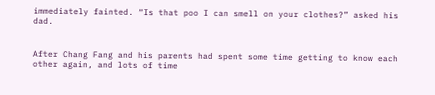immediately fainted. “Is that poo I can smell on your clothes?” asked his dad.


After Chang Fang and his parents had spent some time getting to know each other again, and lots of time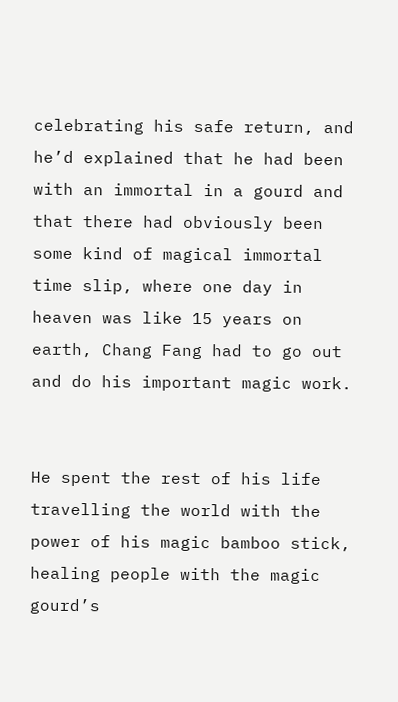celebrating his safe return, and he’d explained that he had been with an immortal in a gourd and that there had obviously been some kind of magical immortal time slip, where one day in heaven was like 15 years on earth, Chang Fang had to go out and do his important magic work.


He spent the rest of his life travelling the world with the power of his magic bamboo stick, healing people with the magic gourd’s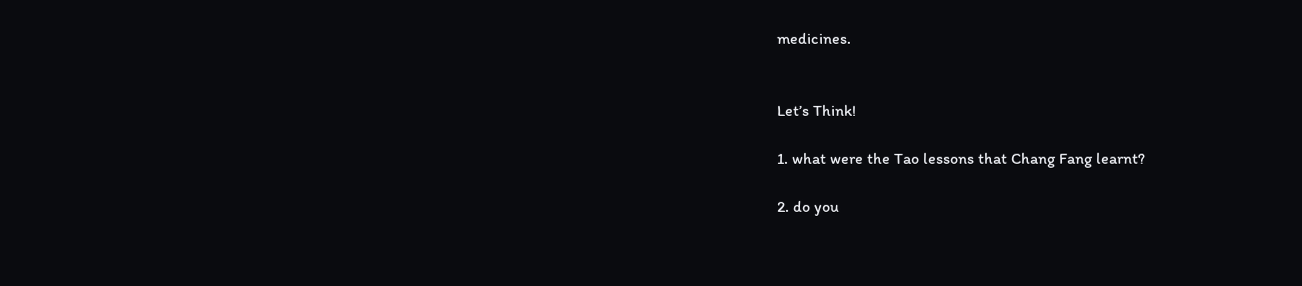medicines.


Let’s Think!

1. what were the Tao lessons that Chang Fang learnt?

2. do you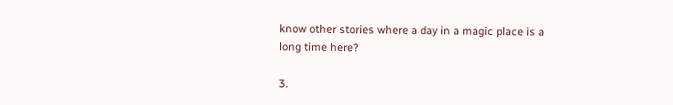know other stories where a day in a magic place is a long time here?

3.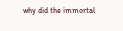why did the immortal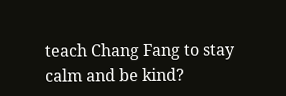teach Chang Fang to stay calm and be kind?